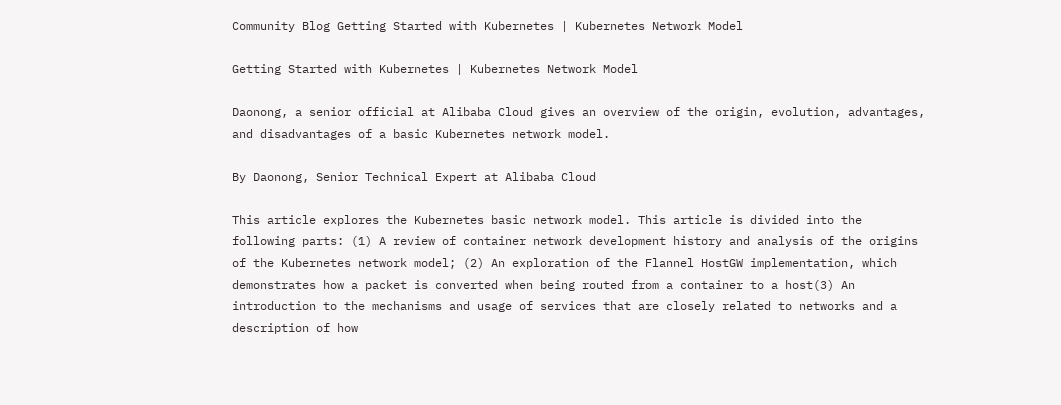Community Blog Getting Started with Kubernetes | Kubernetes Network Model

Getting Started with Kubernetes | Kubernetes Network Model

Daonong, a senior official at Alibaba Cloud gives an overview of the origin, evolution, advantages, and disadvantages of a basic Kubernetes network model.

By Daonong, Senior Technical Expert at Alibaba Cloud

This article explores the Kubernetes basic network model. This article is divided into the following parts: (1) A review of container network development history and analysis of the origins of the Kubernetes network model; (2) An exploration of the Flannel HostGW implementation, which demonstrates how a packet is converted when being routed from a container to a host(3) An introduction to the mechanisms and usage of services that are closely related to networks and a description of how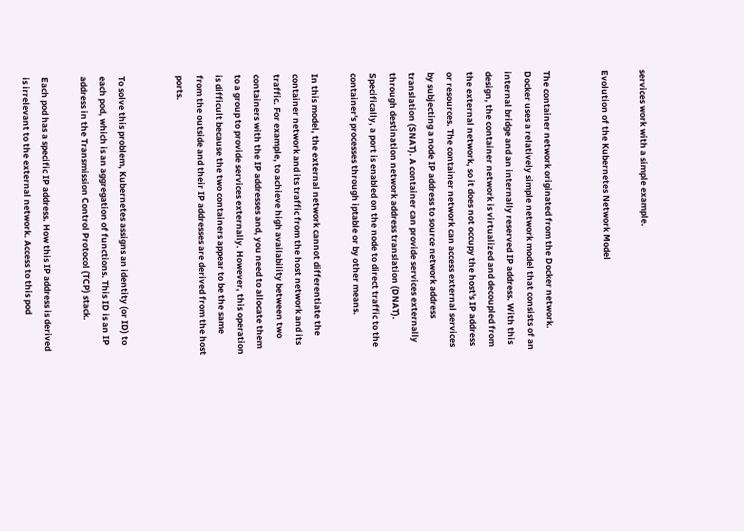services work with a simple example.

Evolution of the Kubernetes Network Model


The container network originated from the Docker network. Docker uses a relatively simple network model that consists of an internal bridge and an internally reserved IP address. With this design, the container network is virtualized and decoupled from the external network, so it does not occupy the host's IP address or resources. The container network can access external services by subjecting a node IP address to source network address translation (SNAT). A container can provide services externally through destination network address translation (DNAT). Specifically, a port is enabled on the node to direct traffic to the container's processes through iptable or by other means.

In this model, the external network cannot differentiate the container network and its traffic from the host network and its traffic. For example, to achieve high availability between two containers with the IP addresses and, you need to allocate them to a group to provide services externally. However, this operation is difficult because the two containers appear to be the same from the outside and their IP addresses are derived from the host ports.


To solve this problem, Kubernetes assigns an identity (or ID) to each pod, which is an aggregation of functions. This ID is an IP address in the Transmission Control Protocol (TCP) stack.

Each pod has a specific IP address. How this IP address is derived is irrelevant to the external network. Access to this pod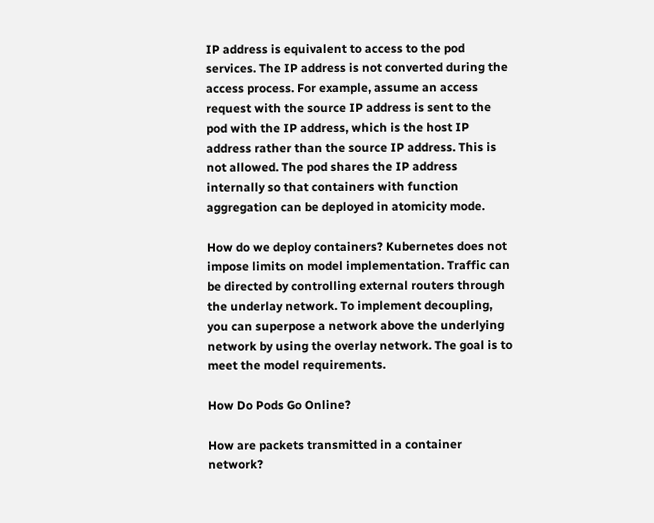IP address is equivalent to access to the pod services. The IP address is not converted during the access process. For example, assume an access request with the source IP address is sent to the pod with the IP address, which is the host IP address rather than the source IP address. This is not allowed. The pod shares the IP address internally so that containers with function aggregation can be deployed in atomicity mode.

How do we deploy containers? Kubernetes does not impose limits on model implementation. Traffic can be directed by controlling external routers through the underlay network. To implement decoupling, you can superpose a network above the underlying network by using the overlay network. The goal is to meet the model requirements.

How Do Pods Go Online?

How are packets transmitted in a container network?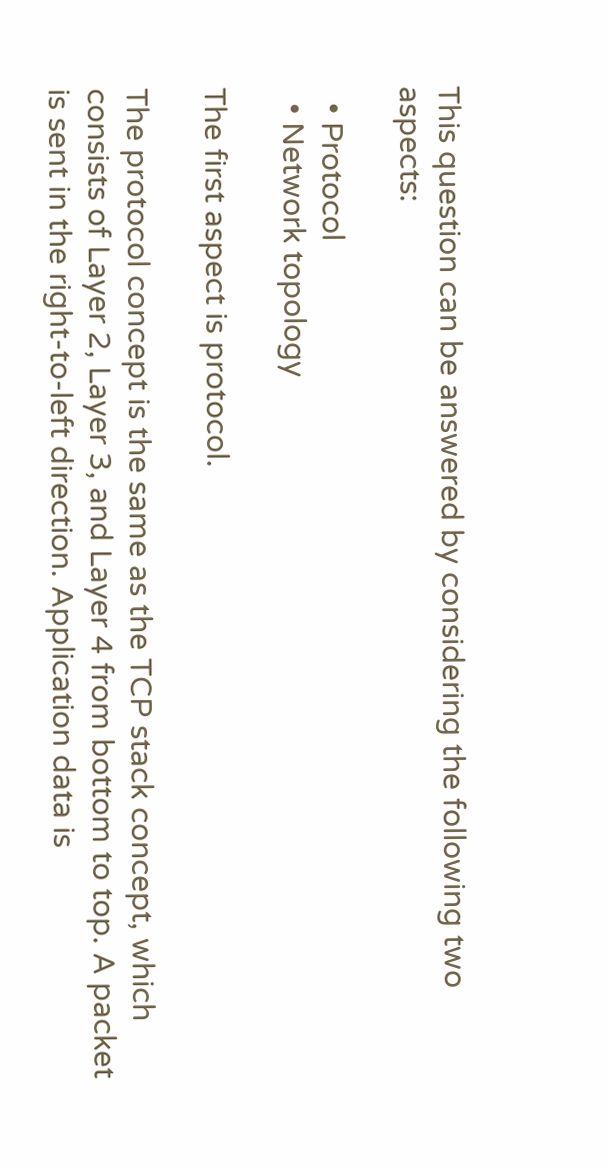This question can be answered by considering the following two aspects:

  • Protocol
  • Network topology

The first aspect is protocol.

The protocol concept is the same as the TCP stack concept, which consists of Layer 2, Layer 3, and Layer 4 from bottom to top. A packet is sent in the right-to-left direction. Application data is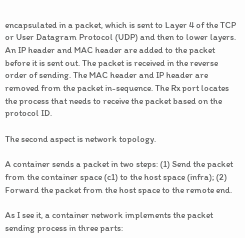encapsulated in a packet, which is sent to Layer 4 of the TCP or User Datagram Protocol (UDP) and then to lower layers. An IP header and MAC header are added to the packet before it is sent out. The packet is received in the reverse order of sending. The MAC header and IP header are removed from the packet in-sequence. The Rx port locates the process that needs to receive the packet based on the protocol ID.

The second aspect is network topology.

A container sends a packet in two steps: (1) Send the packet from the container space (c1) to the host space (infra); (2) Forward the packet from the host space to the remote end.

As I see it, a container network implements the packet sending process in three parts: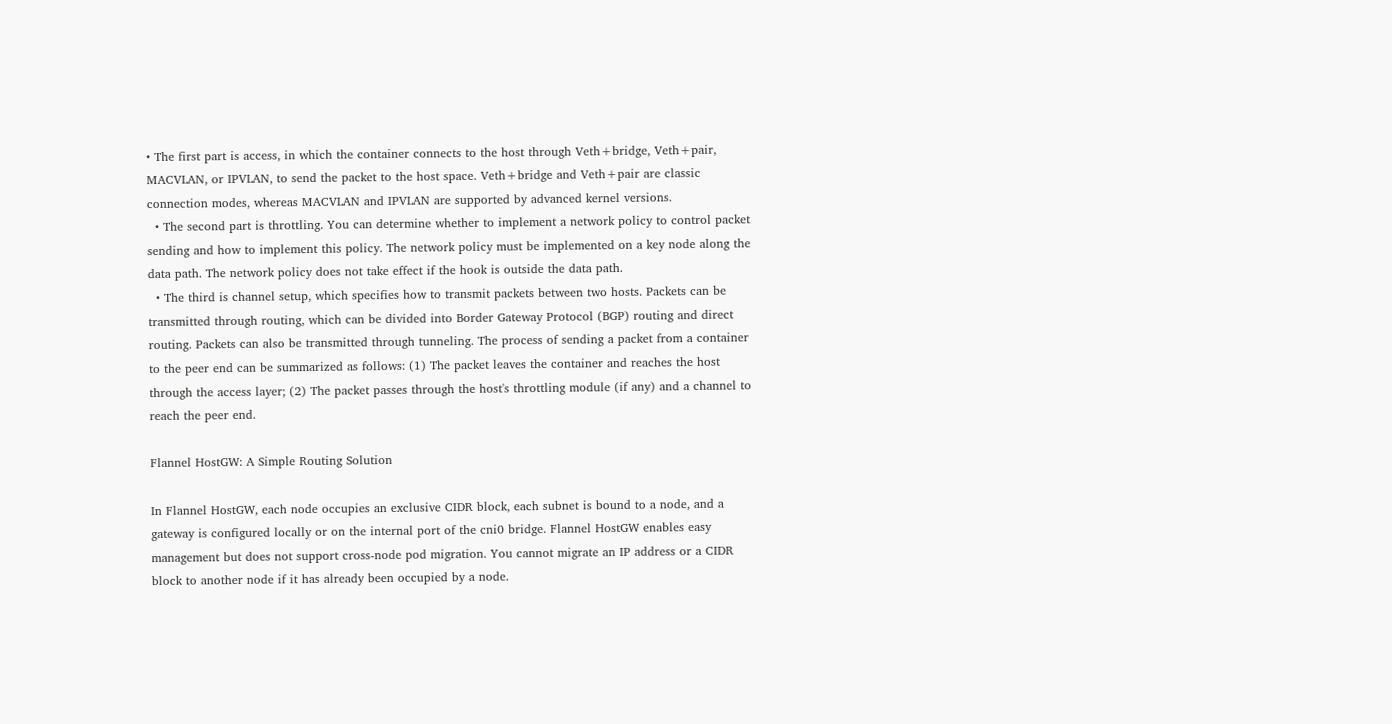• The first part is access, in which the container connects to the host through Veth+bridge, Veth+pair, MACVLAN, or IPVLAN, to send the packet to the host space. Veth+bridge and Veth+pair are classic connection modes, whereas MACVLAN and IPVLAN are supported by advanced kernel versions.
  • The second part is throttling. You can determine whether to implement a network policy to control packet sending and how to implement this policy. The network policy must be implemented on a key node along the data path. The network policy does not take effect if the hook is outside the data path.
  • The third is channel setup, which specifies how to transmit packets between two hosts. Packets can be transmitted through routing, which can be divided into Border Gateway Protocol (BGP) routing and direct routing. Packets can also be transmitted through tunneling. The process of sending a packet from a container to the peer end can be summarized as follows: (1) The packet leaves the container and reaches the host through the access layer; (2) The packet passes through the host's throttling module (if any) and a channel to reach the peer end.

Flannel HostGW: A Simple Routing Solution

In Flannel HostGW, each node occupies an exclusive CIDR block, each subnet is bound to a node, and a gateway is configured locally or on the internal port of the cni0 bridge. Flannel HostGW enables easy management but does not support cross-node pod migration. You cannot migrate an IP address or a CIDR block to another node if it has already been occupied by a node.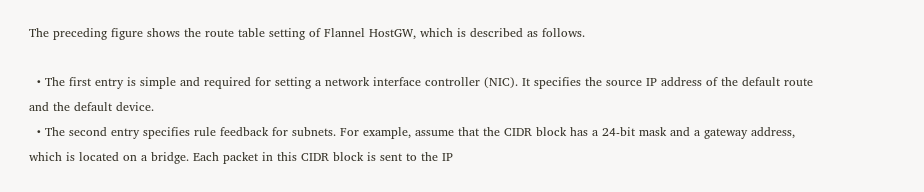The preceding figure shows the route table setting of Flannel HostGW, which is described as follows.

  • The first entry is simple and required for setting a network interface controller (NIC). It specifies the source IP address of the default route and the default device.
  • The second entry specifies rule feedback for subnets. For example, assume that the CIDR block has a 24-bit mask and a gateway address, which is located on a bridge. Each packet in this CIDR block is sent to the IP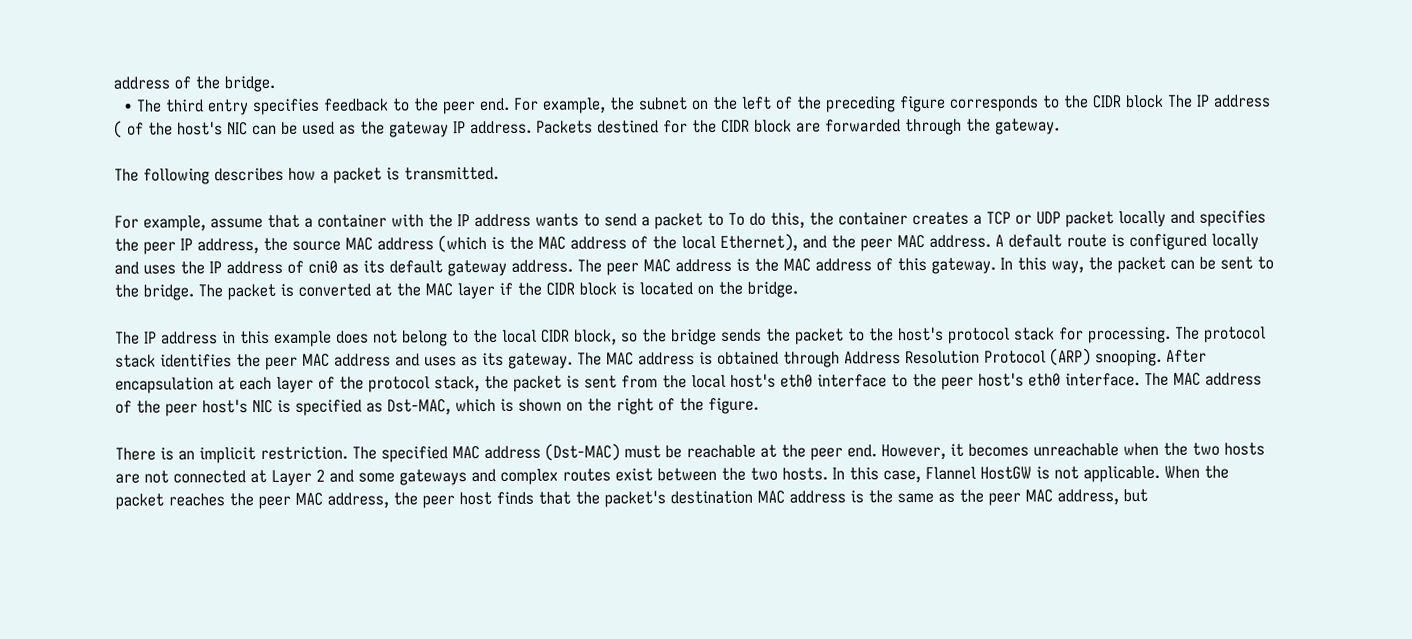address of the bridge.
  • The third entry specifies feedback to the peer end. For example, the subnet on the left of the preceding figure corresponds to the CIDR block The IP address ( of the host's NIC can be used as the gateway IP address. Packets destined for the CIDR block are forwarded through the gateway.

The following describes how a packet is transmitted.

For example, assume that a container with the IP address wants to send a packet to To do this, the container creates a TCP or UDP packet locally and specifies the peer IP address, the source MAC address (which is the MAC address of the local Ethernet), and the peer MAC address. A default route is configured locally and uses the IP address of cni0 as its default gateway address. The peer MAC address is the MAC address of this gateway. In this way, the packet can be sent to the bridge. The packet is converted at the MAC layer if the CIDR block is located on the bridge.

The IP address in this example does not belong to the local CIDR block, so the bridge sends the packet to the host's protocol stack for processing. The protocol stack identifies the peer MAC address and uses as its gateway. The MAC address is obtained through Address Resolution Protocol (ARP) snooping. After encapsulation at each layer of the protocol stack, the packet is sent from the local host's eth0 interface to the peer host's eth0 interface. The MAC address of the peer host's NIC is specified as Dst-MAC, which is shown on the right of the figure.

There is an implicit restriction. The specified MAC address (Dst-MAC) must be reachable at the peer end. However, it becomes unreachable when the two hosts are not connected at Layer 2 and some gateways and complex routes exist between the two hosts. In this case, Flannel HostGW is not applicable. When the packet reaches the peer MAC address, the peer host finds that the packet's destination MAC address is the same as the peer MAC address, but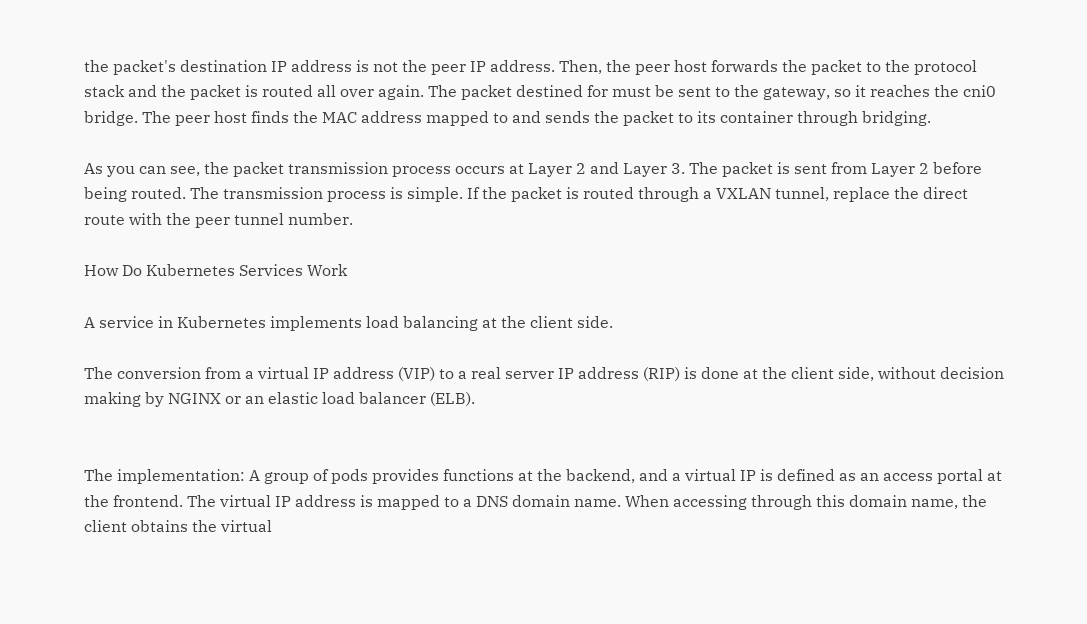the packet's destination IP address is not the peer IP address. Then, the peer host forwards the packet to the protocol stack and the packet is routed all over again. The packet destined for must be sent to the gateway, so it reaches the cni0 bridge. The peer host finds the MAC address mapped to and sends the packet to its container through bridging.

As you can see, the packet transmission process occurs at Layer 2 and Layer 3. The packet is sent from Layer 2 before being routed. The transmission process is simple. If the packet is routed through a VXLAN tunnel, replace the direct route with the peer tunnel number.

How Do Kubernetes Services Work

A service in Kubernetes implements load balancing at the client side.

The conversion from a virtual IP address (VIP) to a real server IP address (RIP) is done at the client side, without decision making by NGINX or an elastic load balancer (ELB).


The implementation: A group of pods provides functions at the backend, and a virtual IP is defined as an access portal at the frontend. The virtual IP address is mapped to a DNS domain name. When accessing through this domain name, the client obtains the virtual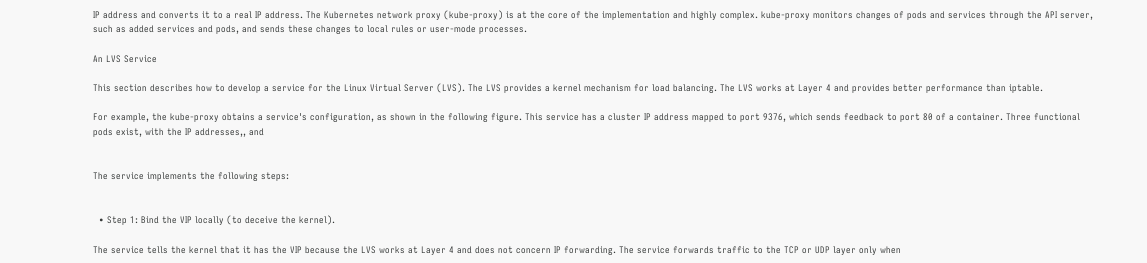IP address and converts it to a real IP address. The Kubernetes network proxy (kube-proxy) is at the core of the implementation and highly complex. kube-proxy monitors changes of pods and services through the API server, such as added services and pods, and sends these changes to local rules or user-mode processes.

An LVS Service

This section describes how to develop a service for the Linux Virtual Server (LVS). The LVS provides a kernel mechanism for load balancing. The LVS works at Layer 4 and provides better performance than iptable.

For example, the kube-proxy obtains a service's configuration, as shown in the following figure. This service has a cluster IP address mapped to port 9376, which sends feedback to port 80 of a container. Three functional pods exist, with the IP addresses,, and


The service implements the following steps:


  • Step 1: Bind the VIP locally (to deceive the kernel).

The service tells the kernel that it has the VIP because the LVS works at Layer 4 and does not concern IP forwarding. The service forwards traffic to the TCP or UDP layer only when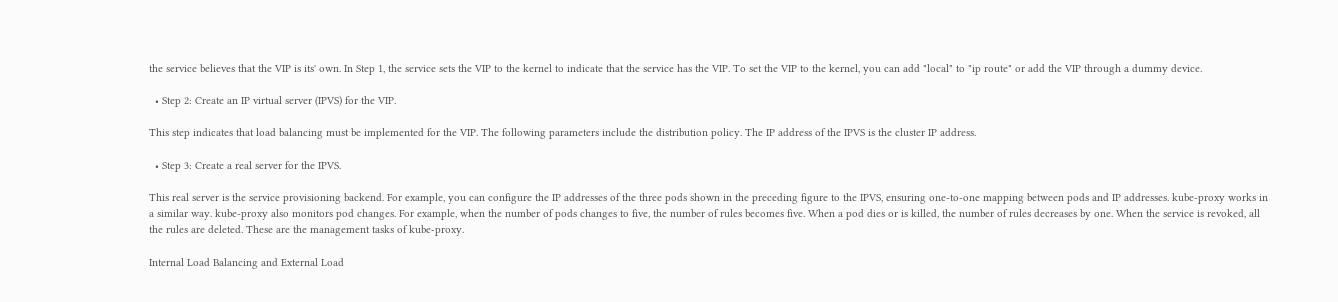the service believes that the VIP is its' own. In Step 1, the service sets the VIP to the kernel to indicate that the service has the VIP. To set the VIP to the kernel, you can add "local" to "ip route" or add the VIP through a dummy device.

  • Step 2: Create an IP virtual server (IPVS) for the VIP.

This step indicates that load balancing must be implemented for the VIP. The following parameters include the distribution policy. The IP address of the IPVS is the cluster IP address.

  • Step 3: Create a real server for the IPVS.

This real server is the service provisioning backend. For example, you can configure the IP addresses of the three pods shown in the preceding figure to the IPVS, ensuring one-to-one mapping between pods and IP addresses. kube-proxy works in a similar way. kube-proxy also monitors pod changes. For example, when the number of pods changes to five, the number of rules becomes five. When a pod dies or is killed, the number of rules decreases by one. When the service is revoked, all the rules are deleted. These are the management tasks of kube-proxy.

Internal Load Balancing and External Load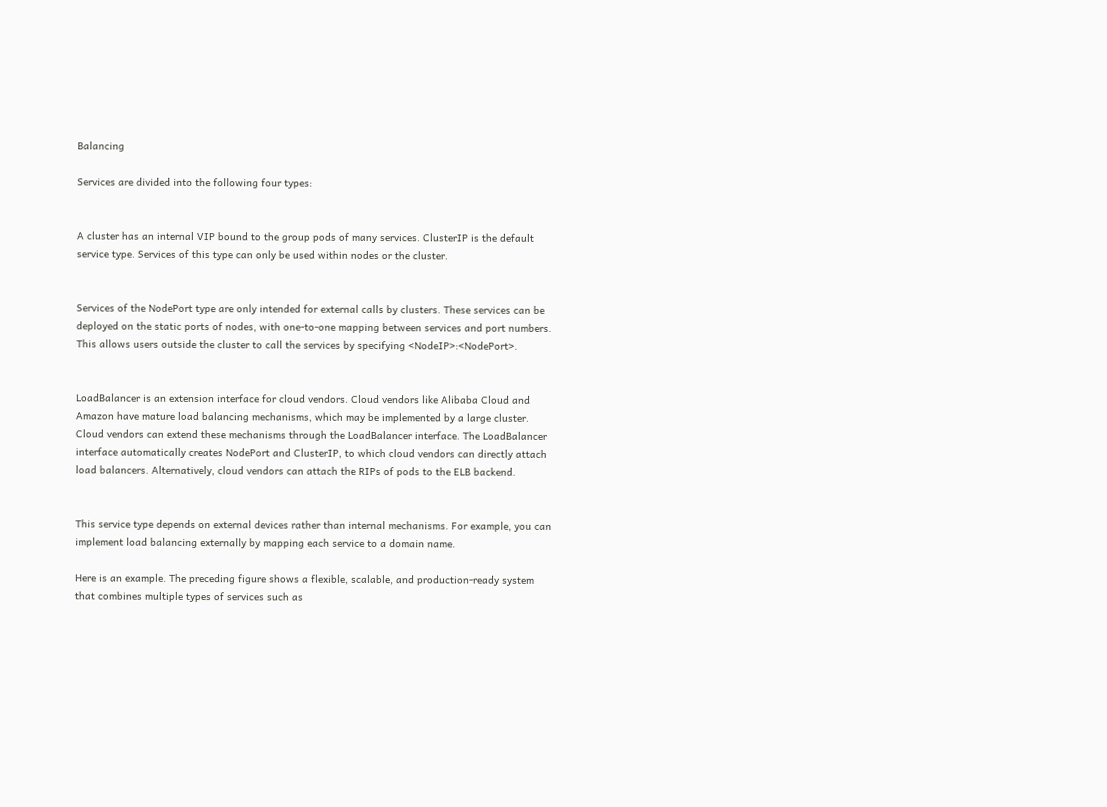Balancing

Services are divided into the following four types:


A cluster has an internal VIP bound to the group pods of many services. ClusterIP is the default service type. Services of this type can only be used within nodes or the cluster.


Services of the NodePort type are only intended for external calls by clusters. These services can be deployed on the static ports of nodes, with one-to-one mapping between services and port numbers. This allows users outside the cluster to call the services by specifying <NodeIP>:<NodePort>.


LoadBalancer is an extension interface for cloud vendors. Cloud vendors like Alibaba Cloud and Amazon have mature load balancing mechanisms, which may be implemented by a large cluster. Cloud vendors can extend these mechanisms through the LoadBalancer interface. The LoadBalancer interface automatically creates NodePort and ClusterIP, to which cloud vendors can directly attach load balancers. Alternatively, cloud vendors can attach the RIPs of pods to the ELB backend.


This service type depends on external devices rather than internal mechanisms. For example, you can implement load balancing externally by mapping each service to a domain name.

Here is an example. The preceding figure shows a flexible, scalable, and production-ready system that combines multiple types of services such as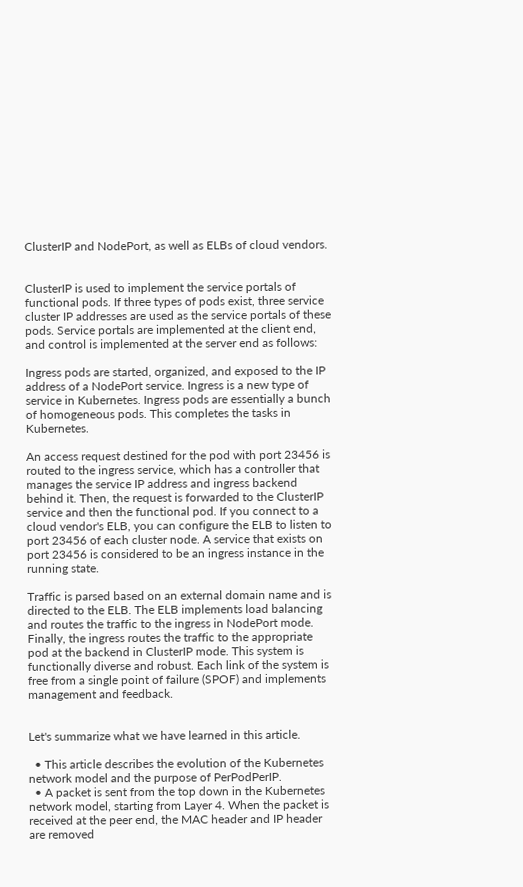ClusterIP and NodePort, as well as ELBs of cloud vendors.


ClusterIP is used to implement the service portals of functional pods. If three types of pods exist, three service cluster IP addresses are used as the service portals of these pods. Service portals are implemented at the client end, and control is implemented at the server end as follows:

Ingress pods are started, organized, and exposed to the IP address of a NodePort service. Ingress is a new type of service in Kubernetes. Ingress pods are essentially a bunch of homogeneous pods. This completes the tasks in Kubernetes.

An access request destined for the pod with port 23456 is routed to the ingress service, which has a controller that manages the service IP address and ingress backend behind it. Then, the request is forwarded to the ClusterIP service and then the functional pod. If you connect to a cloud vendor's ELB, you can configure the ELB to listen to port 23456 of each cluster node. A service that exists on port 23456 is considered to be an ingress instance in the running state.

Traffic is parsed based on an external domain name and is directed to the ELB. The ELB implements load balancing and routes the traffic to the ingress in NodePort mode. Finally, the ingress routes the traffic to the appropriate pod at the backend in ClusterIP mode. This system is functionally diverse and robust. Each link of the system is free from a single point of failure (SPOF) and implements management and feedback.


Let's summarize what we have learned in this article.

  • This article describes the evolution of the Kubernetes network model and the purpose of PerPodPerIP.
  • A packet is sent from the top down in the Kubernetes network model, starting from Layer 4. When the packet is received at the peer end, the MAC header and IP header are removed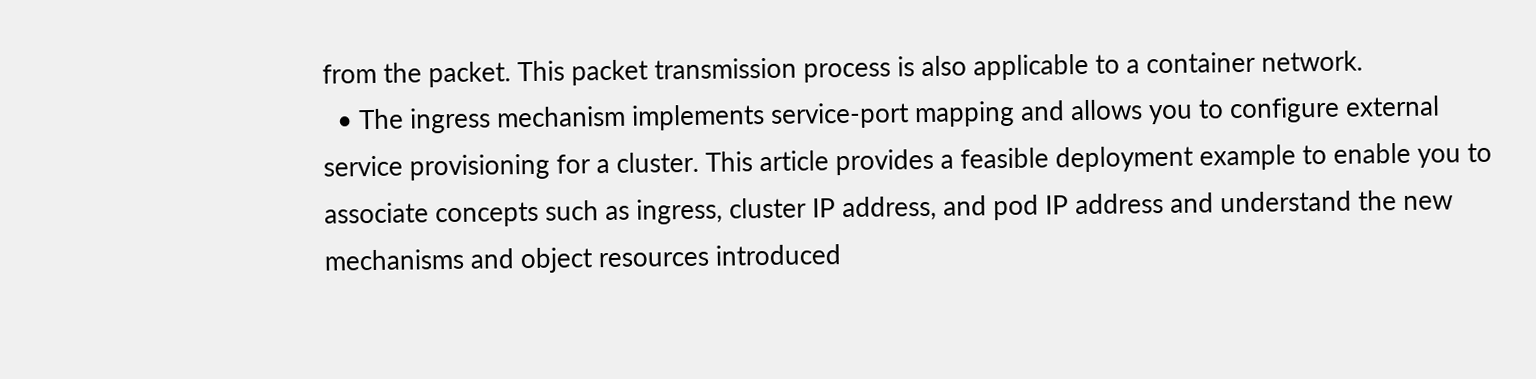from the packet. This packet transmission process is also applicable to a container network.
  • The ingress mechanism implements service-port mapping and allows you to configure external service provisioning for a cluster. This article provides a feasible deployment example to enable you to associate concepts such as ingress, cluster IP address, and pod IP address and understand the new mechanisms and object resources introduced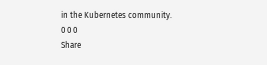in the Kubernetes community.
0 0 0
Share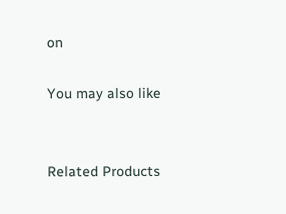on

You may also like


Related Products